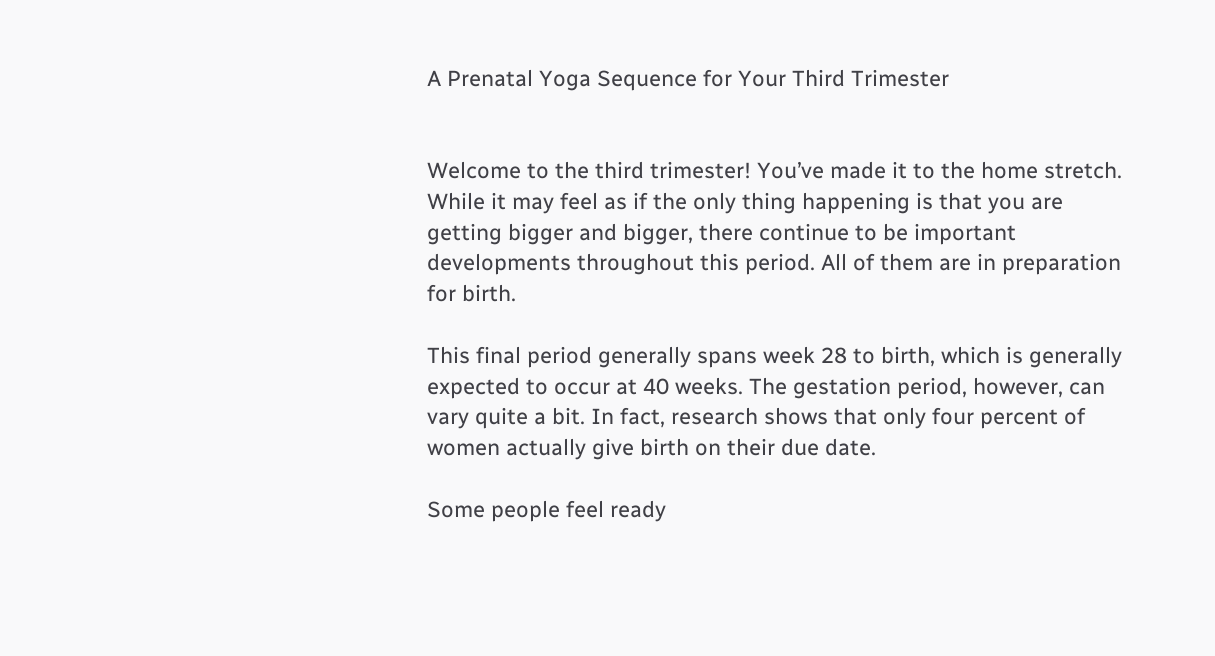A Prenatal Yoga Sequence for Your Third Trimester


Welcome to the third trimester! You’ve made it to the home stretch. While it may feel as if the only thing happening is that you are getting bigger and bigger, there continue to be important developments throughout this period. All of them are in preparation for birth.

This final period generally spans week 28 to birth, which is generally expected to occur at 40 weeks. The gestation period, however, can vary quite a bit. In fact, research shows that only four percent of women actually give birth on their due date.

Some people feel ready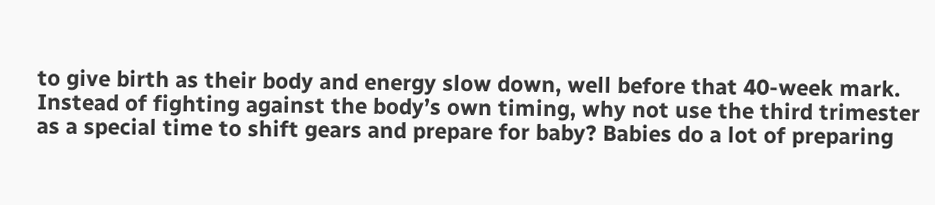to give birth as their body and energy slow down, well before that 40-week mark. Instead of fighting against the body’s own timing, why not use the third trimester as a special time to shift gears and prepare for baby? Babies do a lot of preparing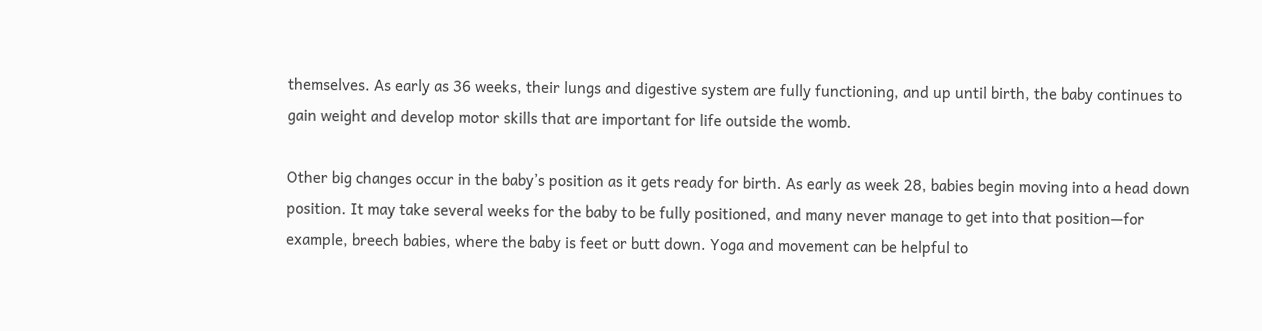themselves. As early as 36 weeks, their lungs and digestive system are fully functioning, and up until birth, the baby continues to gain weight and develop motor skills that are important for life outside the womb.

Other big changes occur in the baby’s position as it gets ready for birth. As early as week 28, babies begin moving into a head down position. It may take several weeks for the baby to be fully positioned, and many never manage to get into that position—for example, breech babies, where the baby is feet or butt down. Yoga and movement can be helpful to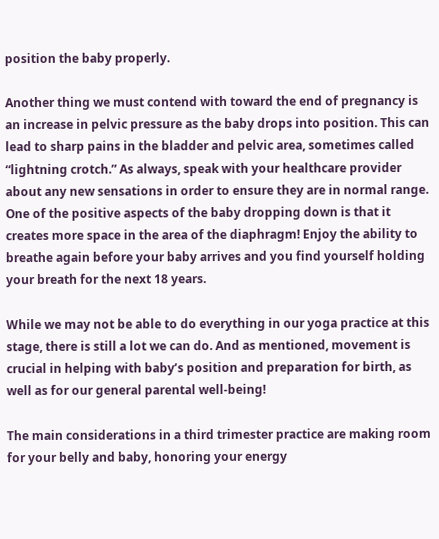position the baby properly.

Another thing we must contend with toward the end of pregnancy is an increase in pelvic pressure as the baby drops into position. This can lead to sharp pains in the bladder and pelvic area, sometimes called “lightning crotch.” As always, speak with your healthcare provider about any new sensations in order to ensure they are in normal range. One of the positive aspects of the baby dropping down is that it creates more space in the area of the diaphragm! Enjoy the ability to breathe again before your baby arrives and you find yourself holding your breath for the next 18 years.

While we may not be able to do everything in our yoga practice at this stage, there is still a lot we can do. And as mentioned, movement is crucial in helping with baby’s position and preparation for birth, as well as for our general parental well-being!

The main considerations in a third trimester practice are making room for your belly and baby, honoring your energy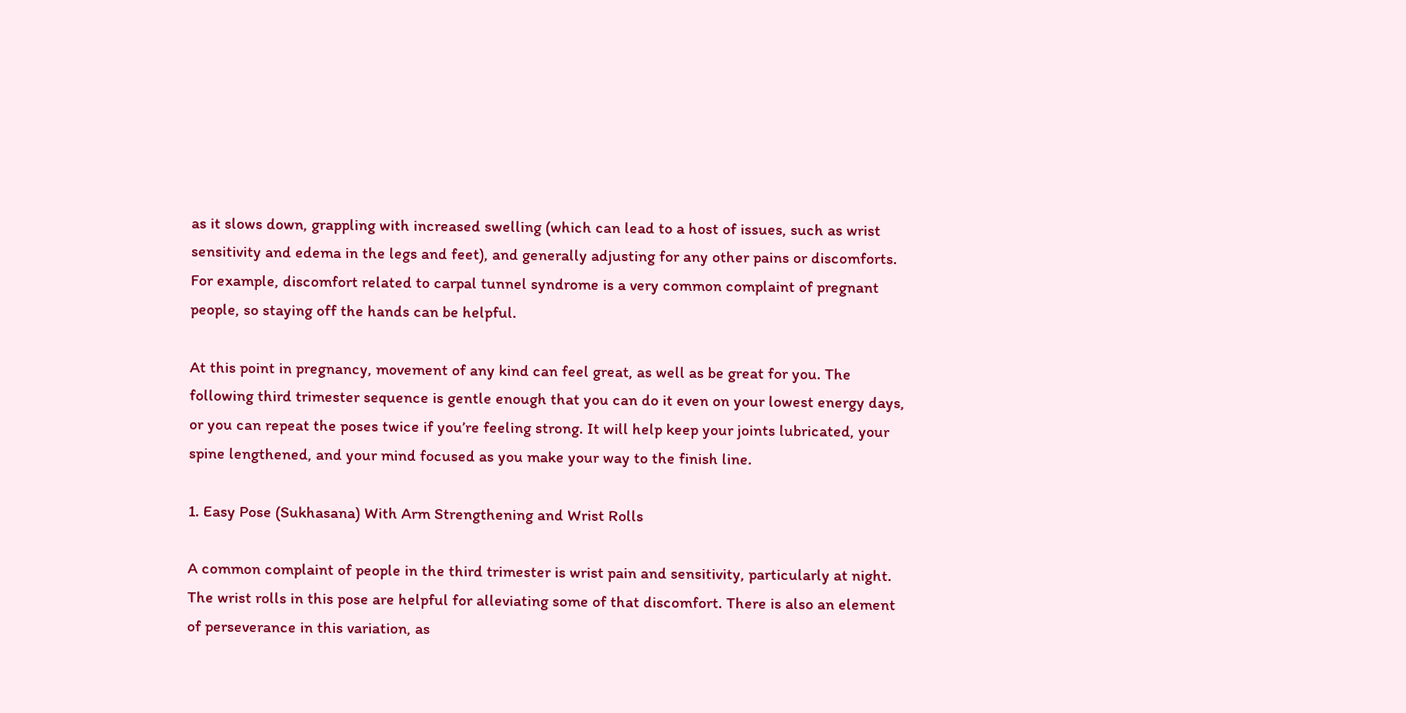as it slows down, grappling with increased swelling (which can lead to a host of issues, such as wrist sensitivity and edema in the legs and feet), and generally adjusting for any other pains or discomforts. For example, discomfort related to carpal tunnel syndrome is a very common complaint of pregnant people, so staying off the hands can be helpful.

At this point in pregnancy, movement of any kind can feel great, as well as be great for you. The following third trimester sequence is gentle enough that you can do it even on your lowest energy days, or you can repeat the poses twice if you’re feeling strong. It will help keep your joints lubricated, your spine lengthened, and your mind focused as you make your way to the finish line.

1. Easy Pose (Sukhasana) With Arm Strengthening and Wrist Rolls

A common complaint of people in the third trimester is wrist pain and sensitivity, particularly at night. The wrist rolls in this pose are helpful for alleviating some of that discomfort. There is also an element of perseverance in this variation, as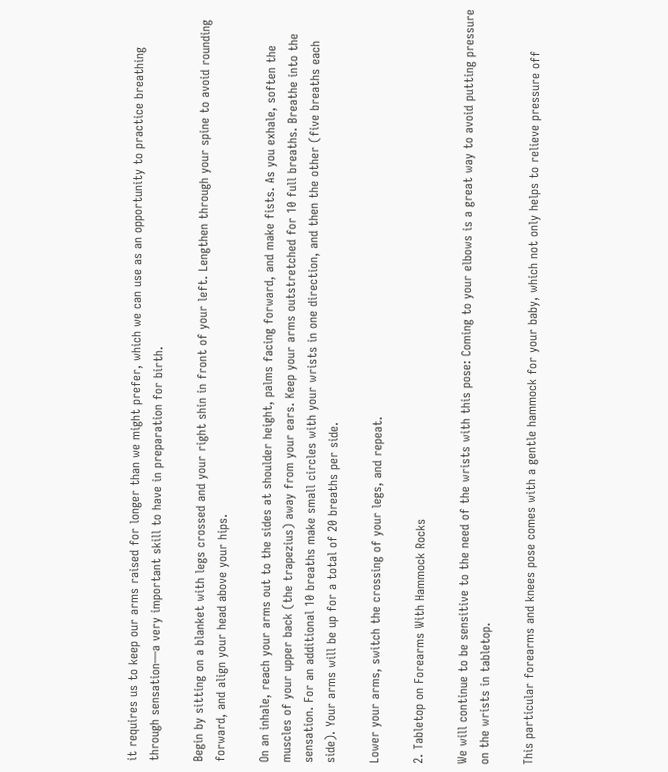it requires us to keep our arms raised for longer than we might prefer, which we can use as an opportunity to practice breathing through sensation—a very important skill to have in preparation for birth.

Begin by sitting on a blanket with legs crossed and your right shin in front of your left. Lengthen through your spine to avoid rounding forward, and align your head above your hips.

On an inhale, reach your arms out to the sides at shoulder height, palms facing forward, and make fists. As you exhale, soften the muscles of your upper back (the trapezius) away from your ears. Keep your arms outstretched for 10 full breaths. Breathe into the sensation. For an additional 10 breaths make small circles with your wrists in one direction, and then the other (five breaths each side). Your arms will be up for a total of 20 breaths per side.

Lower your arms, switch the crossing of your legs, and repeat.

2. Tabletop on Forearms With Hammock Rocks

We will continue to be sensitive to the need of the wrists with this pose: Coming to your elbows is a great way to avoid putting pressure on the wrists in tabletop.

This particular forearms and knees pose comes with a gentle hammock for your baby, which not only helps to relieve pressure off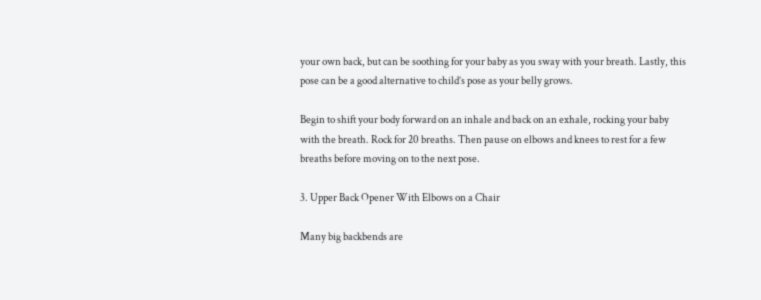your own back, but can be soothing for your baby as you sway with your breath. Lastly, this pose can be a good alternative to child’s pose as your belly grows.

Begin to shift your body forward on an inhale and back on an exhale, rocking your baby with the breath. Rock for 20 breaths. Then pause on elbows and knees to rest for a few breaths before moving on to the next pose.

3. Upper Back Opener With Elbows on a Chair

Many big backbends are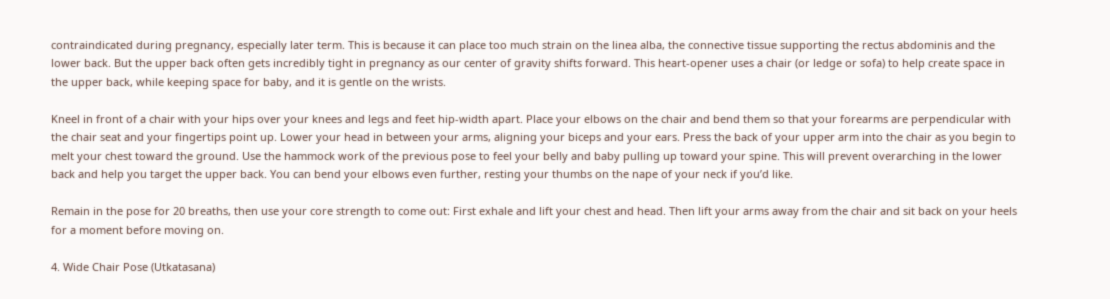contraindicated during pregnancy, especially later term. This is because it can place too much strain on the linea alba, the connective tissue supporting the rectus abdominis and the lower back. But the upper back often gets incredibly tight in pregnancy as our center of gravity shifts forward. This heart-opener uses a chair (or ledge or sofa) to help create space in the upper back, while keeping space for baby, and it is gentle on the wrists.

Kneel in front of a chair with your hips over your knees and legs and feet hip-width apart. Place your elbows on the chair and bend them so that your forearms are perpendicular with the chair seat and your fingertips point up. Lower your head in between your arms, aligning your biceps and your ears. Press the back of your upper arm into the chair as you begin to melt your chest toward the ground. Use the hammock work of the previous pose to feel your belly and baby pulling up toward your spine. This will prevent overarching in the lower back and help you target the upper back. You can bend your elbows even further, resting your thumbs on the nape of your neck if you’d like.

Remain in the pose for 20 breaths, then use your core strength to come out: First exhale and lift your chest and head. Then lift your arms away from the chair and sit back on your heels for a moment before moving on.

4. Wide Chair Pose (Utkatasana)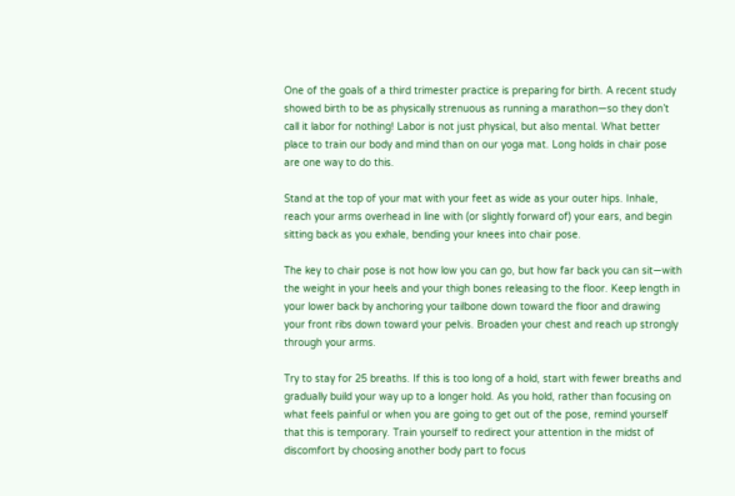One of the goals of a third trimester practice is preparing for birth. A recent study showed birth to be as physically strenuous as running a marathon—so they don’t call it labor for nothing! Labor is not just physical, but also mental. What better place to train our body and mind than on our yoga mat. Long holds in chair pose are one way to do this.

Stand at the top of your mat with your feet as wide as your outer hips. Inhale, reach your arms overhead in line with (or slightly forward of) your ears, and begin sitting back as you exhale, bending your knees into chair pose.

The key to chair pose is not how low you can go, but how far back you can sit—with the weight in your heels and your thigh bones releasing to the floor. Keep length in your lower back by anchoring your tailbone down toward the floor and drawing your front ribs down toward your pelvis. Broaden your chest and reach up strongly through your arms.

Try to stay for 25 breaths. If this is too long of a hold, start with fewer breaths and gradually build your way up to a longer hold. As you hold, rather than focusing on what feels painful or when you are going to get out of the pose, remind yourself that this is temporary. Train yourself to redirect your attention in the midst of discomfort by choosing another body part to focus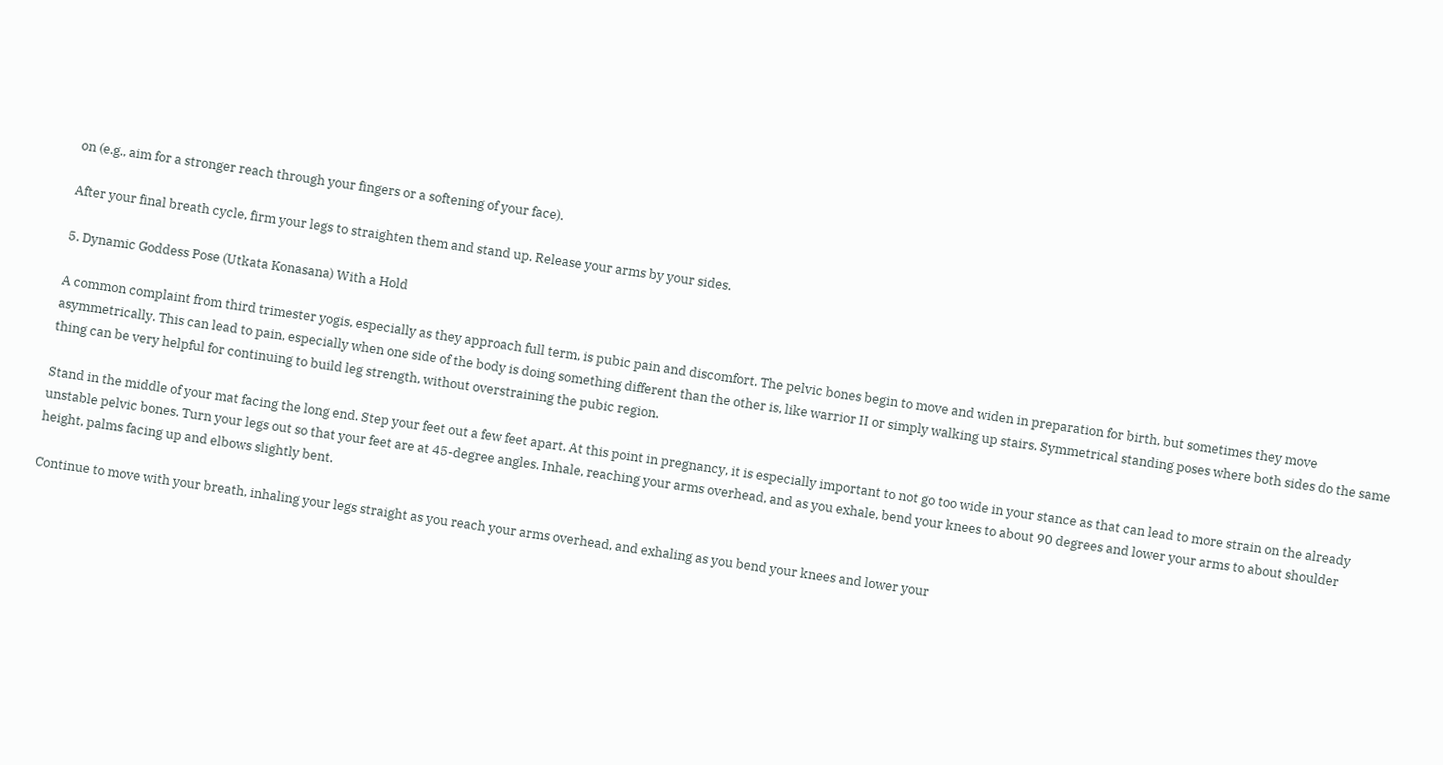on (e.g., aim for a stronger reach through your fingers or a softening of your face).

After your final breath cycle, firm your legs to straighten them and stand up. Release your arms by your sides.

5. Dynamic Goddess Pose (Utkata Konasana) With a Hold

A common complaint from third trimester yogis, especially as they approach full term, is pubic pain and discomfort. The pelvic bones begin to move and widen in preparation for birth, but sometimes they move asymmetrically. This can lead to pain, especially when one side of the body is doing something different than the other is, like warrior II or simply walking up stairs. Symmetrical standing poses where both sides do the same thing can be very helpful for continuing to build leg strength, without overstraining the pubic region.

Stand in the middle of your mat facing the long end. Step your feet out a few feet apart. At this point in pregnancy, it is especially important to not go too wide in your stance as that can lead to more strain on the already unstable pelvic bones. Turn your legs out so that your feet are at 45-degree angles. Inhale, reaching your arms overhead, and as you exhale, bend your knees to about 90 degrees and lower your arms to about shoulder height, palms facing up and elbows slightly bent.

Continue to move with your breath, inhaling your legs straight as you reach your arms overhead, and exhaling as you bend your knees and lower your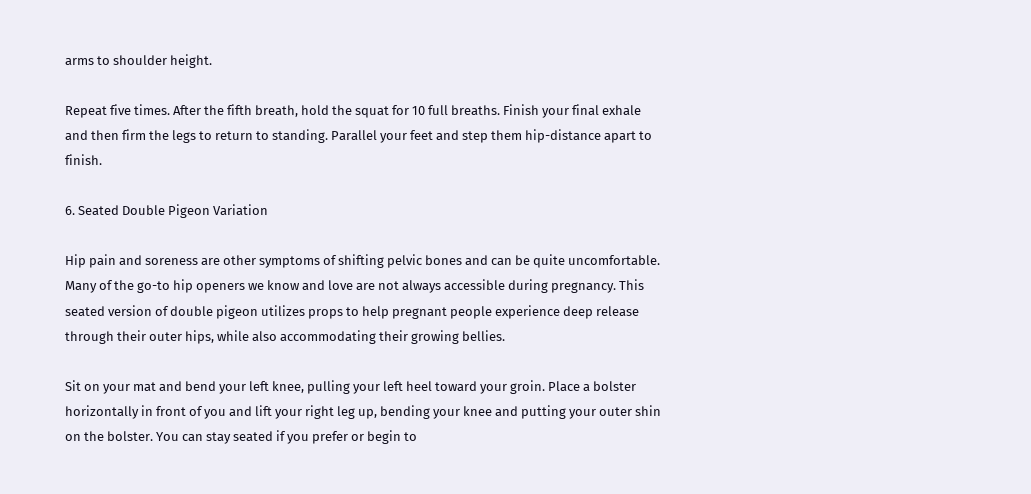arms to shoulder height.

Repeat five times. After the fifth breath, hold the squat for 10 full breaths. Finish your final exhale and then firm the legs to return to standing. Parallel your feet and step them hip-distance apart to finish.

6. Seated Double Pigeon Variation

Hip pain and soreness are other symptoms of shifting pelvic bones and can be quite uncomfortable. Many of the go-to hip openers we know and love are not always accessible during pregnancy. This seated version of double pigeon utilizes props to help pregnant people experience deep release through their outer hips, while also accommodating their growing bellies.

Sit on your mat and bend your left knee, pulling your left heel toward your groin. Place a bolster horizontally in front of you and lift your right leg up, bending your knee and putting your outer shin on the bolster. You can stay seated if you prefer or begin to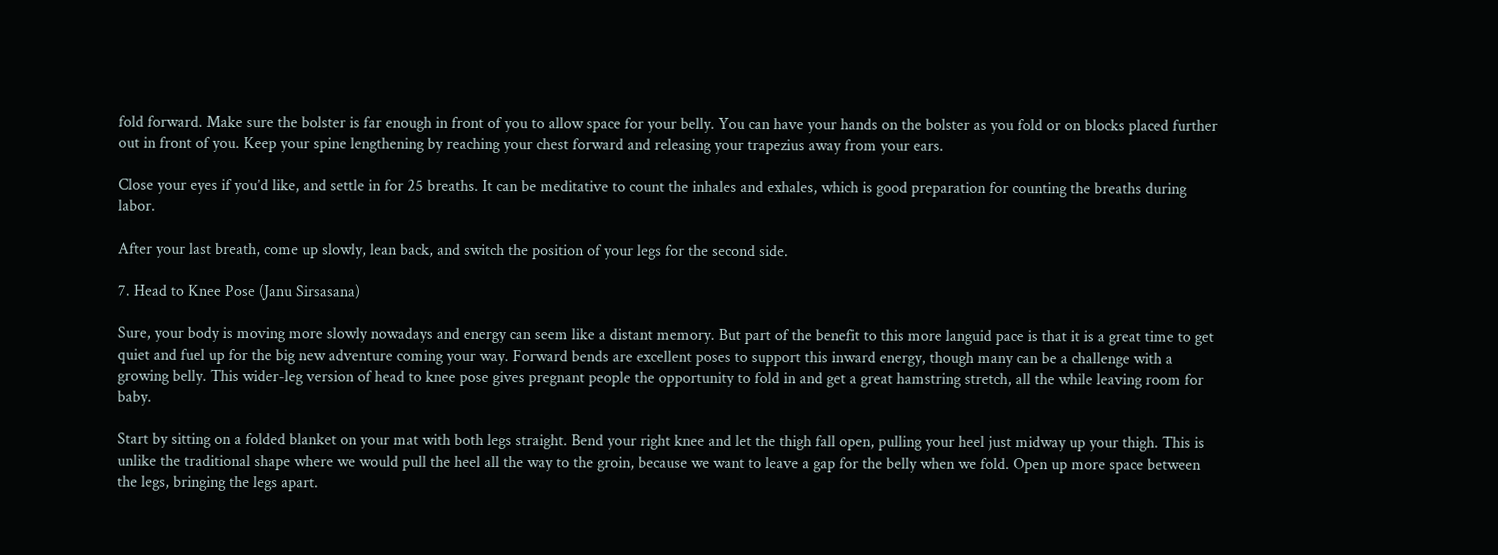fold forward. Make sure the bolster is far enough in front of you to allow space for your belly. You can have your hands on the bolster as you fold or on blocks placed further out in front of you. Keep your spine lengthening by reaching your chest forward and releasing your trapezius away from your ears.

Close your eyes if you’d like, and settle in for 25 breaths. It can be meditative to count the inhales and exhales, which is good preparation for counting the breaths during labor.

After your last breath, come up slowly, lean back, and switch the position of your legs for the second side.

7. Head to Knee Pose (Janu Sirsasana)

Sure, your body is moving more slowly nowadays and energy can seem like a distant memory. But part of the benefit to this more languid pace is that it is a great time to get quiet and fuel up for the big new adventure coming your way. Forward bends are excellent poses to support this inward energy, though many can be a challenge with a growing belly. This wider-leg version of head to knee pose gives pregnant people the opportunity to fold in and get a great hamstring stretch, all the while leaving room for baby.

Start by sitting on a folded blanket on your mat with both legs straight. Bend your right knee and let the thigh fall open, pulling your heel just midway up your thigh. This is unlike the traditional shape where we would pull the heel all the way to the groin, because we want to leave a gap for the belly when we fold. Open up more space between the legs, bringing the legs apart.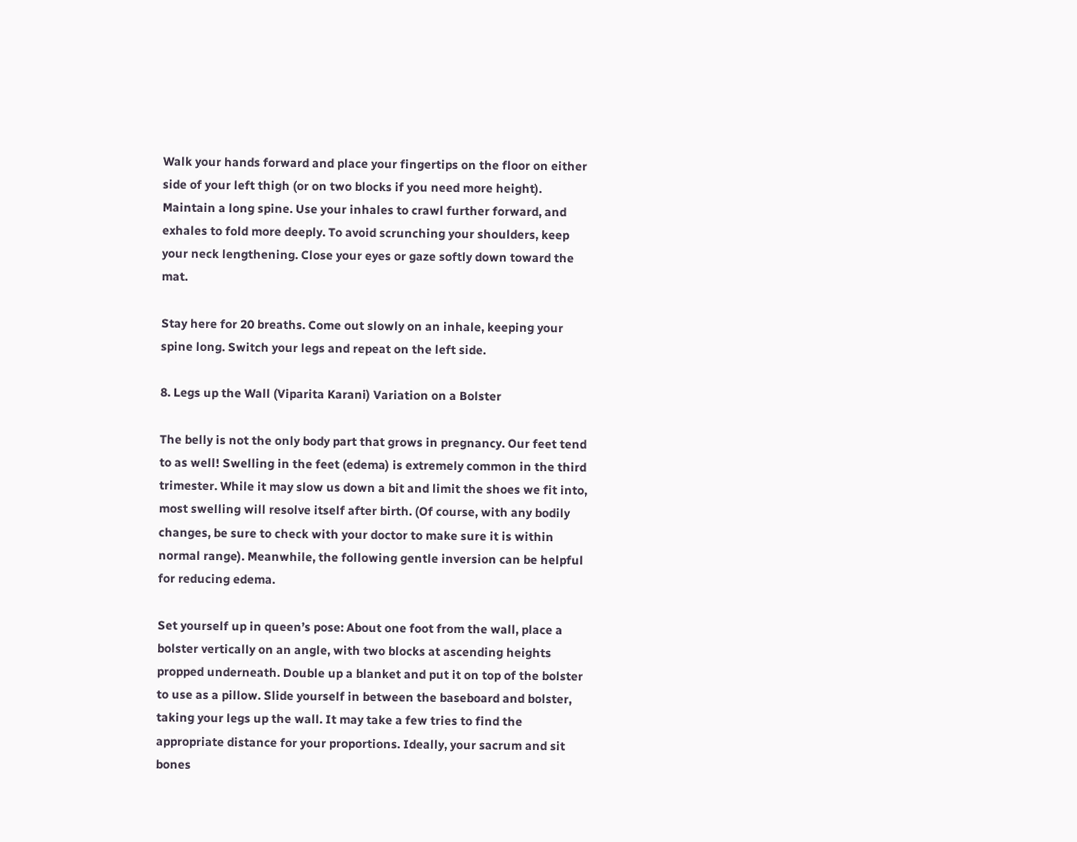Walk your hands forward and place your fingertips on the floor on either side of your left thigh (or on two blocks if you need more height). Maintain a long spine. Use your inhales to crawl further forward, and exhales to fold more deeply. To avoid scrunching your shoulders, keep your neck lengthening. Close your eyes or gaze softly down toward the mat.

Stay here for 20 breaths. Come out slowly on an inhale, keeping your spine long. Switch your legs and repeat on the left side.

8. Legs up the Wall (Viparita Karani) Variation on a Bolster

The belly is not the only body part that grows in pregnancy. Our feet tend to as well! Swelling in the feet (edema) is extremely common in the third trimester. While it may slow us down a bit and limit the shoes we fit into, most swelling will resolve itself after birth. (Of course, with any bodily changes, be sure to check with your doctor to make sure it is within normal range). Meanwhile, the following gentle inversion can be helpful for reducing edema.

Set yourself up in queen’s pose: About one foot from the wall, place a bolster vertically on an angle, with two blocks at ascending heights propped underneath. Double up a blanket and put it on top of the bolster to use as a pillow. Slide yourself in between the baseboard and bolster, taking your legs up the wall. It may take a few tries to find the appropriate distance for your proportions. Ideally, your sacrum and sit bones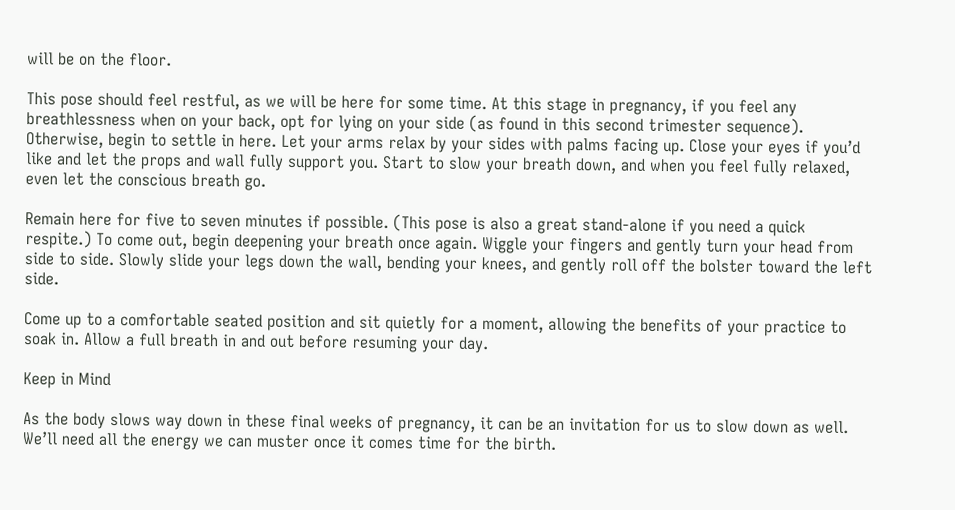will be on the floor.

This pose should feel restful, as we will be here for some time. At this stage in pregnancy, if you feel any breathlessness when on your back, opt for lying on your side (as found in this second trimester sequence). Otherwise, begin to settle in here. Let your arms relax by your sides with palms facing up. Close your eyes if you’d like and let the props and wall fully support you. Start to slow your breath down, and when you feel fully relaxed, even let the conscious breath go.

Remain here for five to seven minutes if possible. (This pose is also a great stand-alone if you need a quick respite.) To come out, begin deepening your breath once again. Wiggle your fingers and gently turn your head from side to side. Slowly slide your legs down the wall, bending your knees, and gently roll off the bolster toward the left side.

Come up to a comfortable seated position and sit quietly for a moment, allowing the benefits of your practice to soak in. Allow a full breath in and out before resuming your day.

Keep in Mind

As the body slows way down in these final weeks of pregnancy, it can be an invitation for us to slow down as well. We’ll need all the energy we can muster once it comes time for the birth.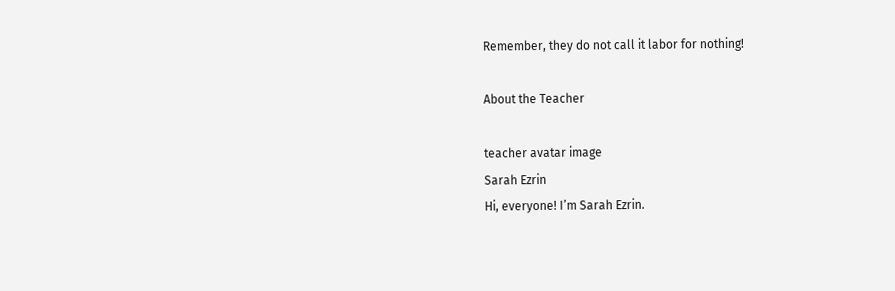Remember, they do not call it labor for nothing!

About the Teacher

teacher avatar image
Sarah Ezrin
Hi, everyone! I’m Sarah Ezrin.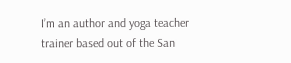I’m an author and yoga teacher trainer based out of the San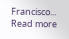Francisco... Read more